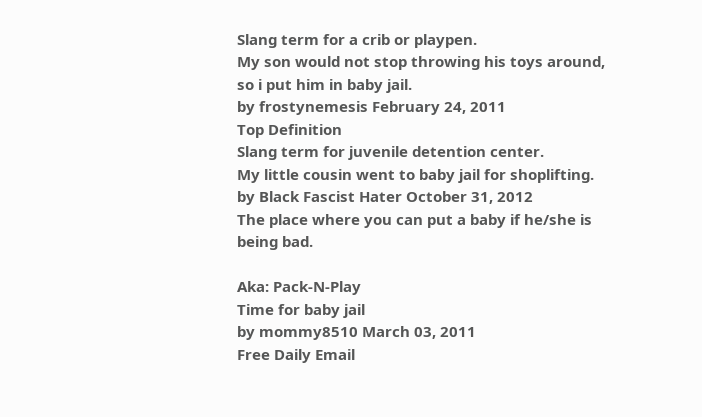Slang term for a crib or playpen.
My son would not stop throwing his toys around, so i put him in baby jail.
by frostynemesis February 24, 2011
Top Definition
Slang term for juvenile detention center.
My little cousin went to baby jail for shoplifting.
by Black Fascist Hater October 31, 2012
The place where you can put a baby if he/she is being bad.

Aka: Pack-N-Play
Time for baby jail
by mommy8510 March 03, 2011
Free Daily Email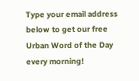Type your email address below to get our free Urban Word of the Day every morning!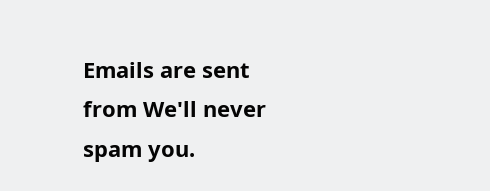Emails are sent from We'll never spam you.